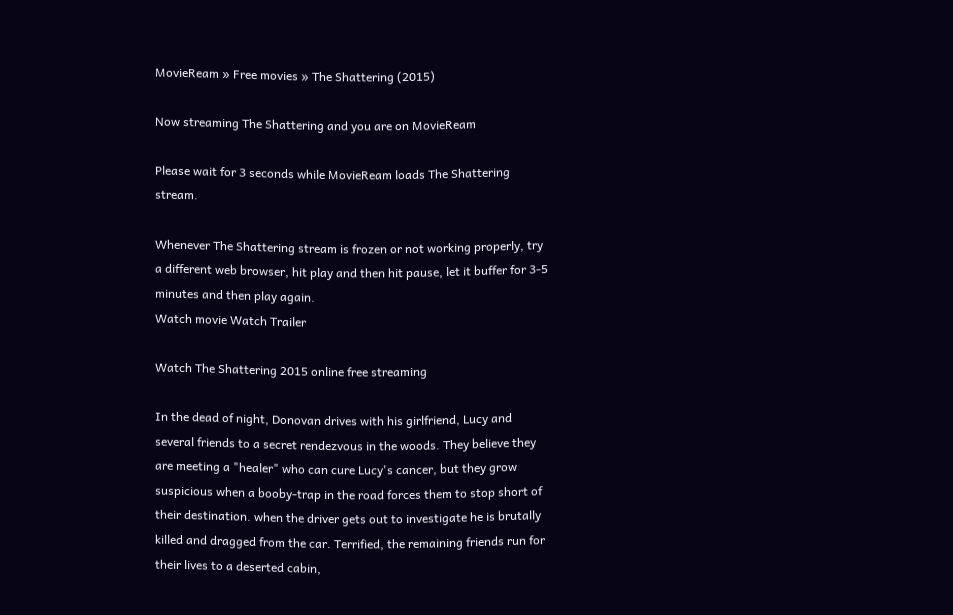MovieReam » Free movies » The Shattering (2015)

Now streaming The Shattering and you are on MovieReam

Please wait for 3 seconds while MovieReam loads The Shattering stream.

Whenever The Shattering stream is frozen or not working properly, try a different web browser, hit play and then hit pause, let it buffer for 3-5 minutes and then play again.
Watch movie Watch Trailer

Watch The Shattering 2015 online free streaming

In the dead of night, Donovan drives with his girlfriend, Lucy and several friends to a secret rendezvous in the woods. They believe they are meeting a "healer" who can cure Lucy's cancer, but they grow suspicious when a booby-trap in the road forces them to stop short of their destination. when the driver gets out to investigate he is brutally killed and dragged from the car. Terrified, the remaining friends run for their lives to a deserted cabin,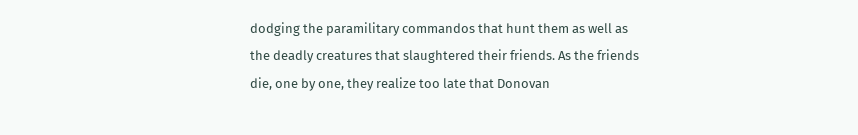dodging the paramilitary commandos that hunt them as well as the deadly creatures that slaughtered their friends. As the friends die, one by one, they realize too late that Donovan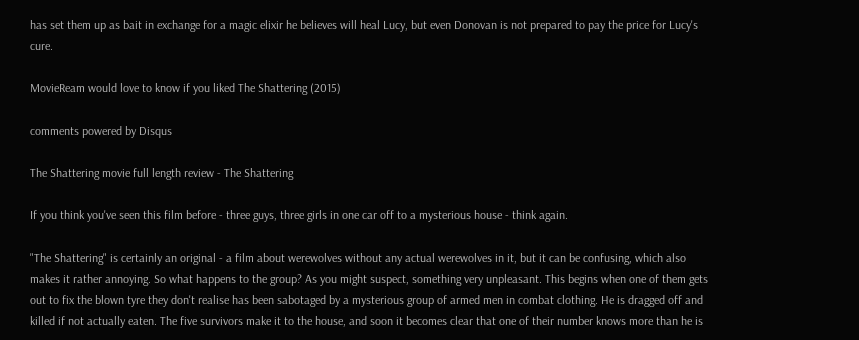has set them up as bait in exchange for a magic elixir he believes will heal Lucy, but even Donovan is not prepared to pay the price for Lucy's cure.

MovieReam would love to know if you liked The Shattering (2015)

comments powered by Disqus

The Shattering movie full length review - The Shattering

If you think you've seen this film before - three guys, three girls in one car off to a mysterious house - think again.

"The Shattering" is certainly an original - a film about werewolves without any actual werewolves in it, but it can be confusing, which also makes it rather annoying. So what happens to the group? As you might suspect, something very unpleasant. This begins when one of them gets out to fix the blown tyre they don't realise has been sabotaged by a mysterious group of armed men in combat clothing. He is dragged off and killed if not actually eaten. The five survivors make it to the house, and soon it becomes clear that one of their number knows more than he is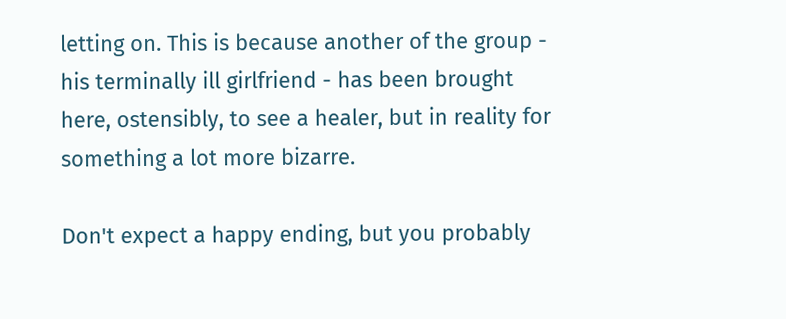letting on. This is because another of the group - his terminally ill girlfriend - has been brought here, ostensibly, to see a healer, but in reality for something a lot more bizarre.

Don't expect a happy ending, but you probably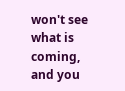won't see what is coming, and you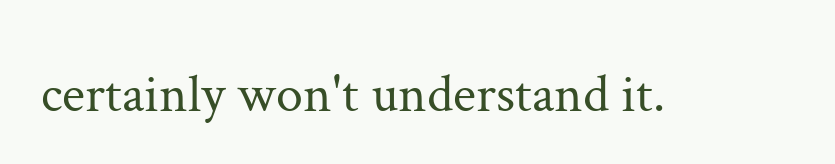certainly won't understand it.